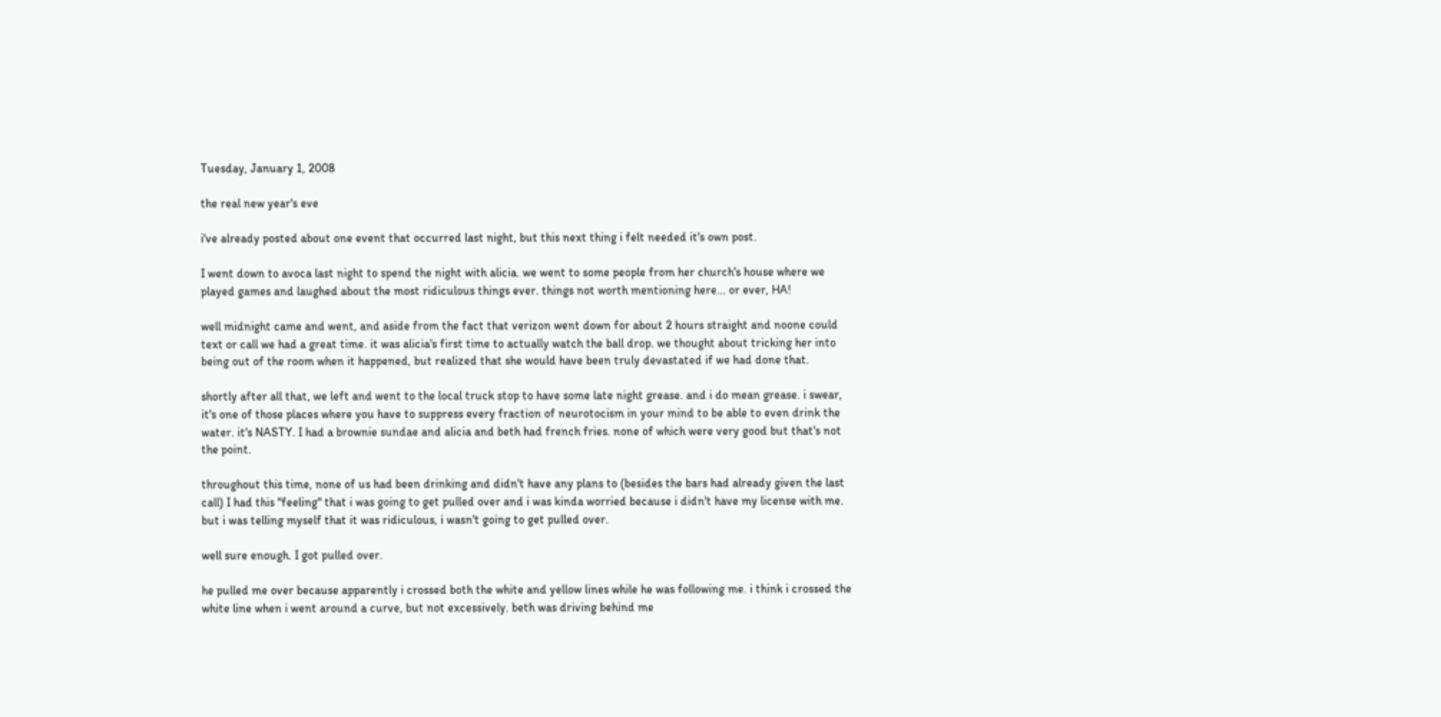Tuesday, January 1, 2008

the real new year's eve

i've already posted about one event that occurred last night, but this next thing i felt needed it's own post.

I went down to avoca last night to spend the night with alicia. we went to some people from her church's house where we played games and laughed about the most ridiculous things ever. things not worth mentioning here... or ever, HA!

well midnight came and went, and aside from the fact that verizon went down for about 2 hours straight and noone could text or call we had a great time. it was alicia's first time to actually watch the ball drop. we thought about tricking her into being out of the room when it happened, but realized that she would have been truly devastated if we had done that.

shortly after all that, we left and went to the local truck stop to have some late night grease. and i do mean grease. i swear, it's one of those places where you have to suppress every fraction of neurotocism in your mind to be able to even drink the water. it's NASTY. I had a brownie sundae and alicia and beth had french fries. none of which were very good but that's not the point.

throughout this time, none of us had been drinking and didn't have any plans to (besides the bars had already given the last call) I had this "feeling" that i was going to get pulled over and i was kinda worried because i didn't have my license with me. but i was telling myself that it was ridiculous, i wasn't going to get pulled over.

well sure enough. I got pulled over.

he pulled me over because apparently i crossed both the white and yellow lines while he was following me. i think i crossed the white line when i went around a curve, but not excessively. beth was driving behind me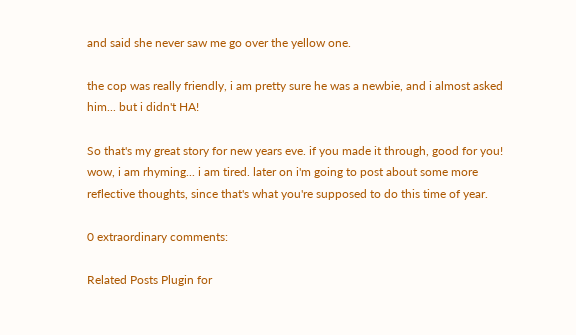and said she never saw me go over the yellow one.

the cop was really friendly, i am pretty sure he was a newbie, and i almost asked him... but i didn't HA!

So that's my great story for new years eve. if you made it through, good for you! wow, i am rhyming... i am tired. later on i'm going to post about some more reflective thoughts, since that's what you're supposed to do this time of year.

0 extraordinary comments:

Related Posts Plugin for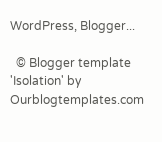WordPress, Blogger...

  © Blogger template 'Isolation' by Ourblogtemplates.com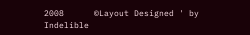2008      ©Layout Designed ' by Indelible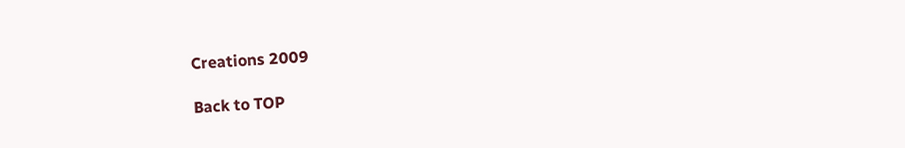Creations 2009

Back to TOP